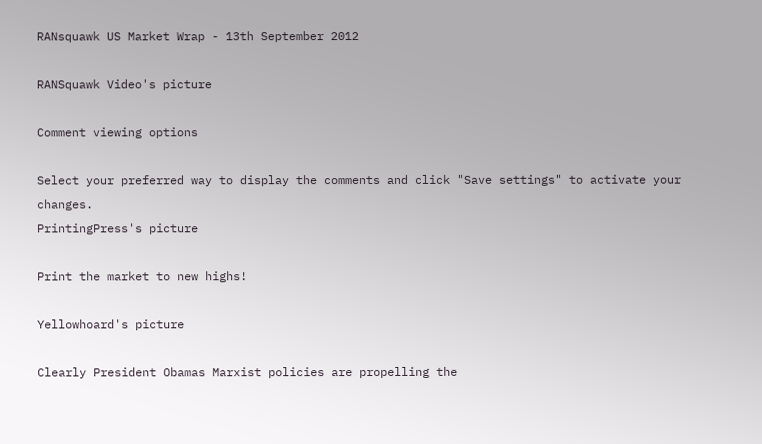RANsquawk US Market Wrap - 13th September 2012

RANSquawk Video's picture

Comment viewing options

Select your preferred way to display the comments and click "Save settings" to activate your changes.
PrintingPress's picture

Print the market to new highs!

Yellowhoard's picture

Clearly President Obamas Marxist policies are propelling the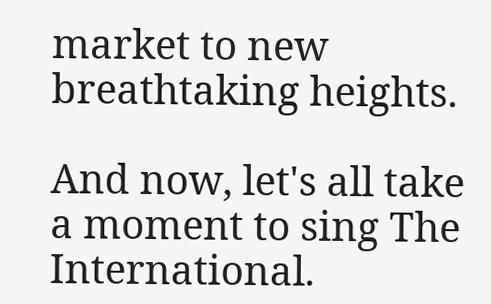market to new breathtaking heights.

And now, let's all take a moment to sing The International.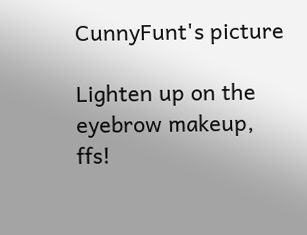CunnyFunt's picture

Lighten up on the eyebrow makeup, ffs!